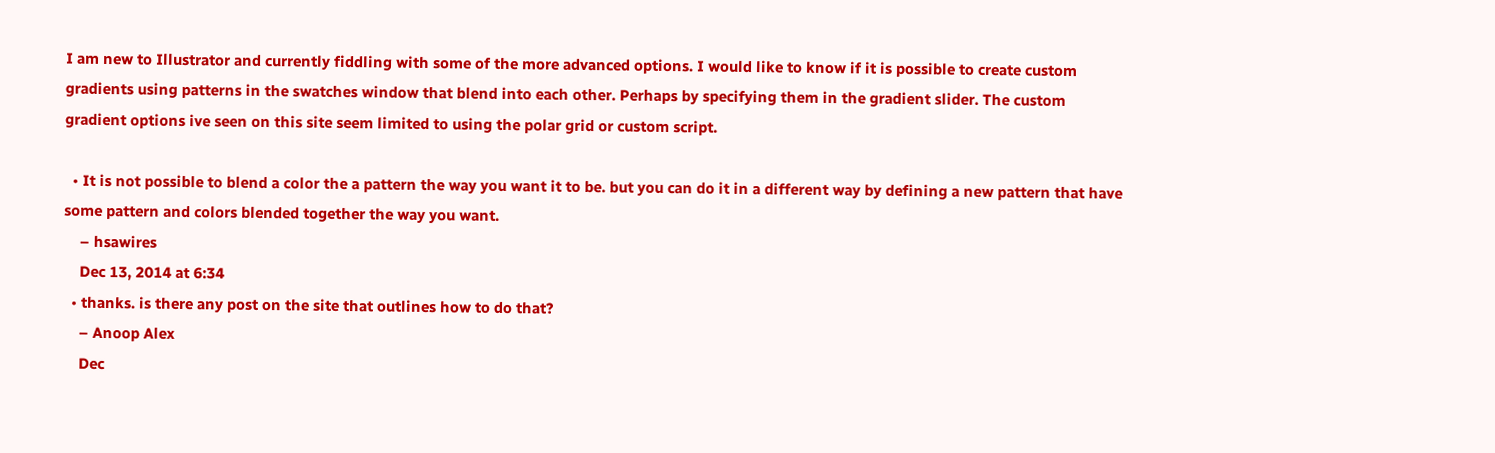I am new to Illustrator and currently fiddling with some of the more advanced options. I would like to know if it is possible to create custom gradients using patterns in the swatches window that blend into each other. Perhaps by specifying them in the gradient slider. The custom gradient options ive seen on this site seem limited to using the polar grid or custom script.

  • It is not possible to blend a color the a pattern the way you want it to be. but you can do it in a different way by defining a new pattern that have some pattern and colors blended together the way you want.
    – hsawires
    Dec 13, 2014 at 6:34
  • thanks. is there any post on the site that outlines how to do that?
    – Anoop Alex
    Dec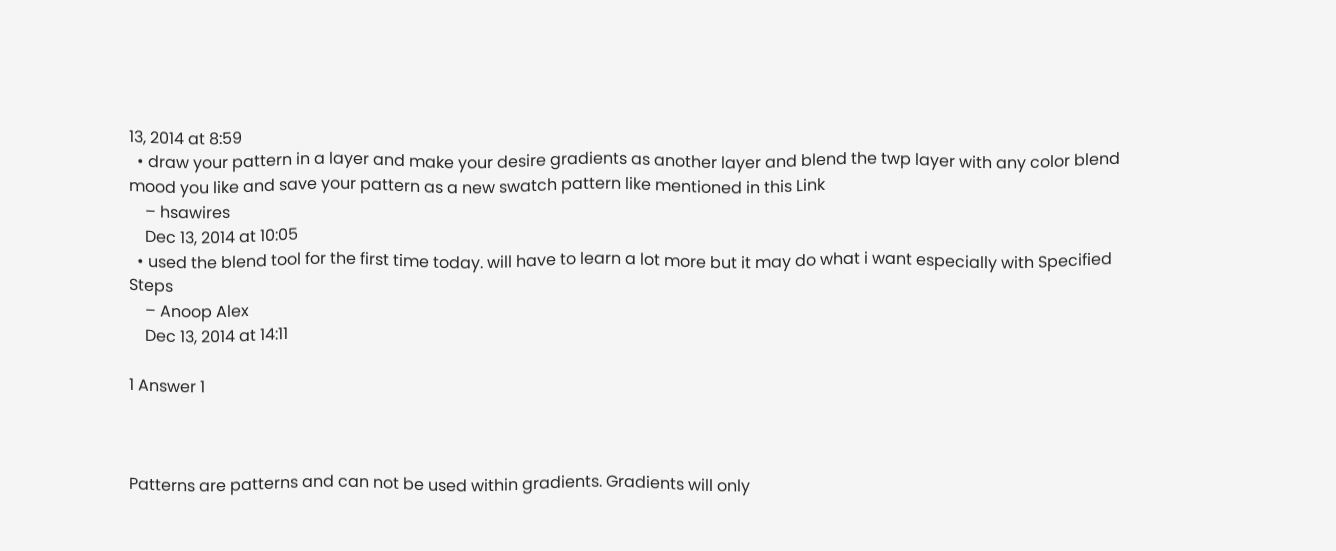13, 2014 at 8:59
  • draw your pattern in a layer and make your desire gradients as another layer and blend the twp layer with any color blend mood you like and save your pattern as a new swatch pattern like mentioned in this Link
    – hsawires
    Dec 13, 2014 at 10:05
  • used the blend tool for the first time today. will have to learn a lot more but it may do what i want especially with Specified Steps
    – Anoop Alex
    Dec 13, 2014 at 14:11

1 Answer 1



Patterns are patterns and can not be used within gradients. Gradients will only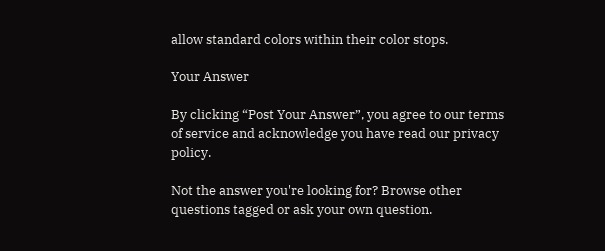allow standard colors within their color stops.

Your Answer

By clicking “Post Your Answer”, you agree to our terms of service and acknowledge you have read our privacy policy.

Not the answer you're looking for? Browse other questions tagged or ask your own question.